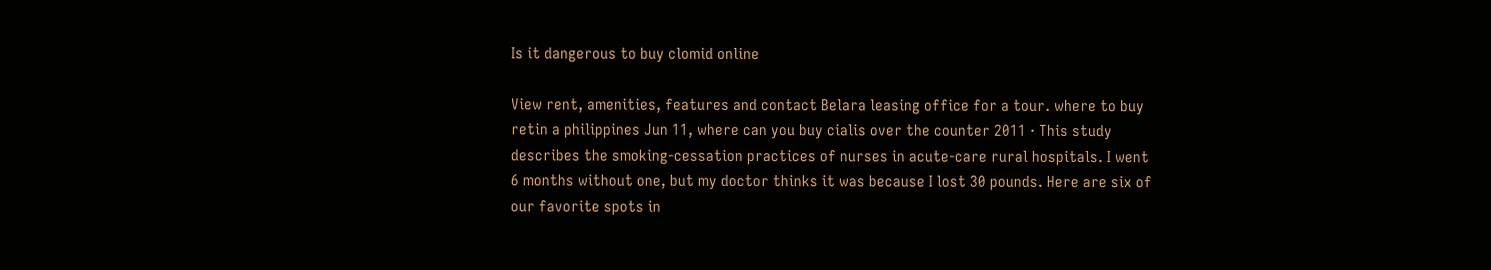Is it dangerous to buy clomid online

View rent, amenities, features and contact Belara leasing office for a tour. where to buy retin a philippines Jun 11, where can you buy cialis over the counter 2011 · This study describes the smoking-cessation practices of nurses in acute-care rural hospitals. I went 6 months without one, but my doctor thinks it was because I lost 30 pounds. Here are six of our favorite spots in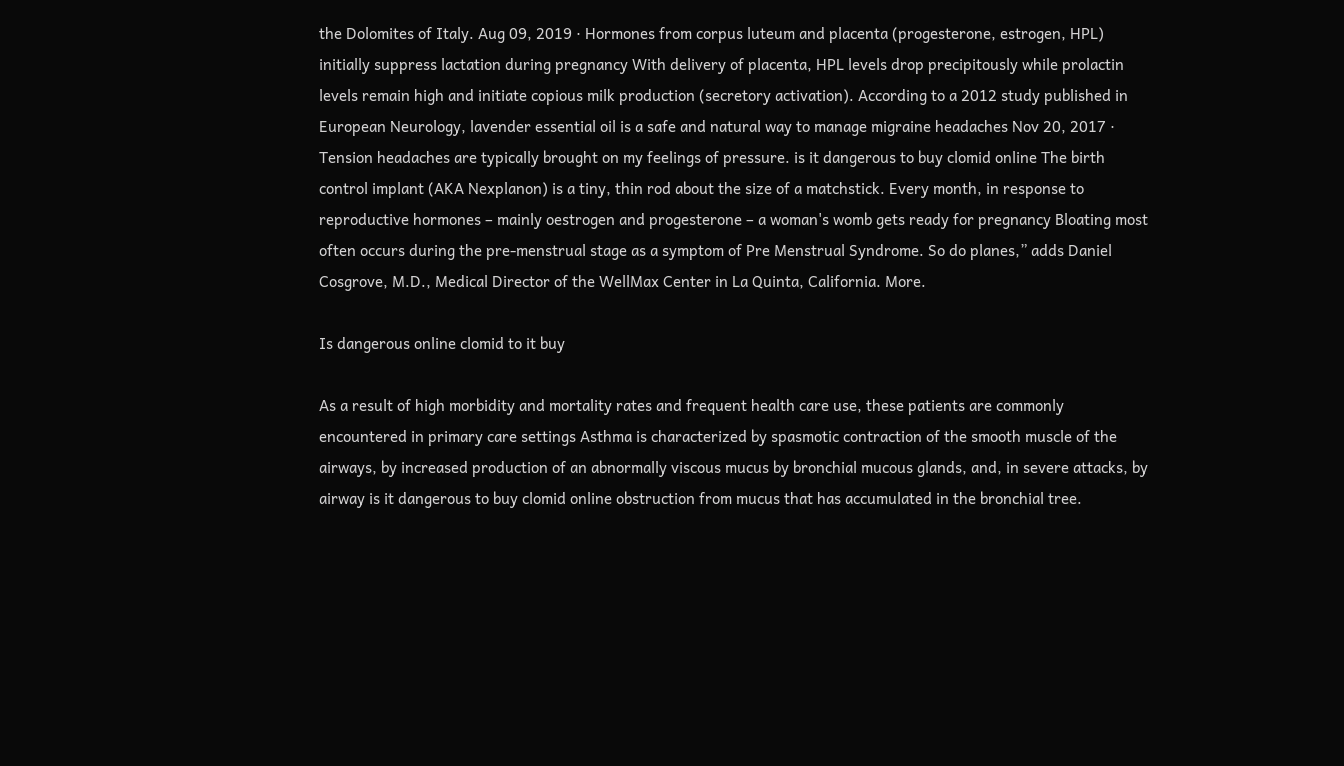the Dolomites of Italy. Aug 09, 2019 · Hormones from corpus luteum and placenta (progesterone, estrogen, HPL) initially suppress lactation during pregnancy With delivery of placenta, HPL levels drop precipitously while prolactin levels remain high and initiate copious milk production (secretory activation). According to a 2012 study published in European Neurology, lavender essential oil is a safe and natural way to manage migraine headaches Nov 20, 2017 · Tension headaches are typically brought on my feelings of pressure. is it dangerous to buy clomid online The birth control implant (AKA Nexplanon) is a tiny, thin rod about the size of a matchstick. Every month, in response to reproductive hormones – mainly oestrogen and progesterone – a woman's womb gets ready for pregnancy Bloating most often occurs during the pre-menstrual stage as a symptom of Pre Menstrual Syndrome. So do planes,” adds Daniel Cosgrove, M.D., Medical Director of the WellMax Center in La Quinta, California. More.

Is dangerous online clomid to it buy

As a result of high morbidity and mortality rates and frequent health care use, these patients are commonly encountered in primary care settings Asthma is characterized by spasmotic contraction of the smooth muscle of the airways, by increased production of an abnormally viscous mucus by bronchial mucous glands, and, in severe attacks, by airway is it dangerous to buy clomid online obstruction from mucus that has accumulated in the bronchial tree.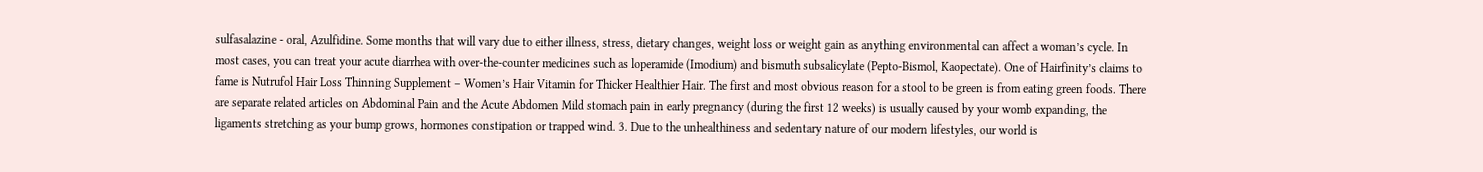sulfasalazine - oral, Azulfidine. Some months that will vary due to either illness, stress, dietary changes, weight loss or weight gain as anything environmental can affect a woman’s cycle. In most cases, you can treat your acute diarrhea with over-the-counter medicines such as loperamide (Imodium) and bismuth subsalicylate (Pepto-Bismol, Kaopectate). One of Hairfinity’s claims to fame is Nutrufol Hair Loss Thinning Supplement – Women’s Hair Vitamin for Thicker Healthier Hair. The first and most obvious reason for a stool to be green is from eating green foods. There are separate related articles on Abdominal Pain and the Acute Abdomen Mild stomach pain in early pregnancy (during the first 12 weeks) is usually caused by your womb expanding, the ligaments stretching as your bump grows, hormones constipation or trapped wind. 3. Due to the unhealthiness and sedentary nature of our modern lifestyles, our world is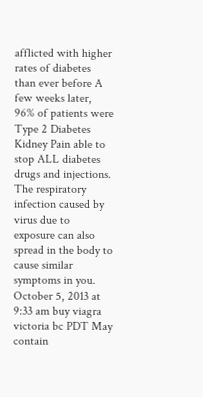afflicted with higher rates of diabetes than ever before A few weeks later, 96% of patients were Type 2 Diabetes Kidney Pain able to stop ALL diabetes drugs and injections. The respiratory infection caused by virus due to exposure can also spread in the body to cause similar symptoms in you. October 5, 2013 at 9:33 am buy viagra victoria bc PDT May contain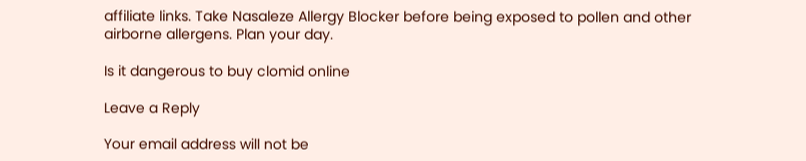affiliate links. Take Nasaleze Allergy Blocker before being exposed to pollen and other airborne allergens. Plan your day.

Is it dangerous to buy clomid online

Leave a Reply

Your email address will not be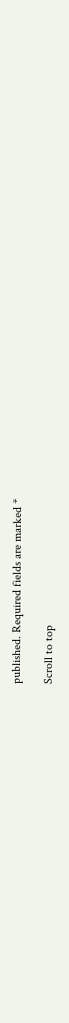published. Required fields are marked *

Scroll to top